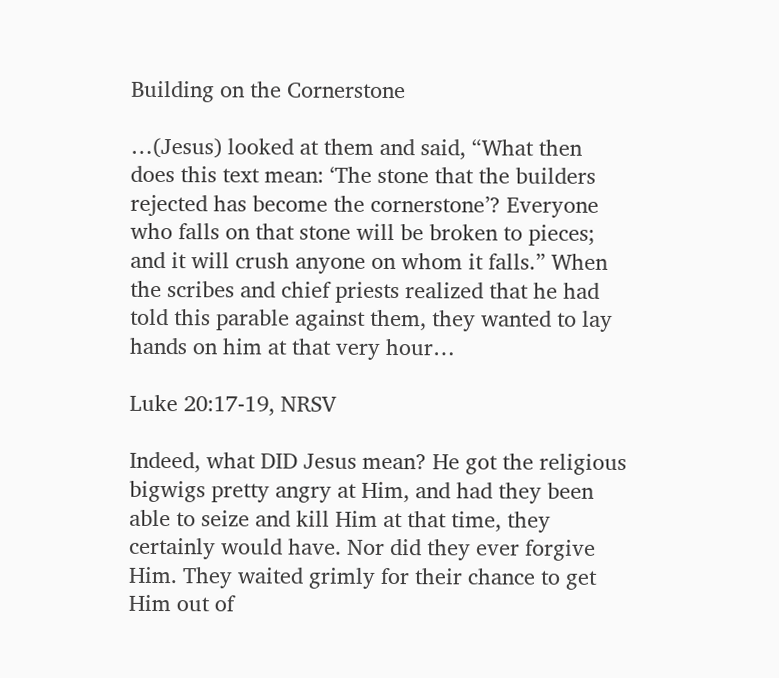Building on the Cornerstone

…(Jesus) looked at them and said, “What then does this text mean: ‘The stone that the builders rejected has become the cornerstone’? Everyone who falls on that stone will be broken to pieces; and it will crush anyone on whom it falls.” When the scribes and chief priests realized that he had told this parable against them, they wanted to lay hands on him at that very hour…

Luke 20:17-19, NRSV

Indeed, what DID Jesus mean? He got the religious bigwigs pretty angry at Him, and had they been able to seize and kill Him at that time, they certainly would have. Nor did they ever forgive Him. They waited grimly for their chance to get Him out of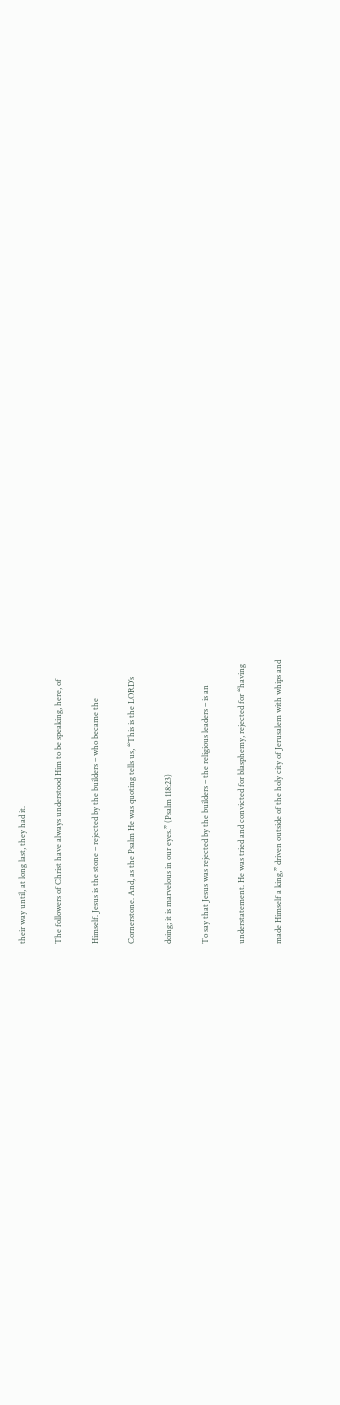their way until, at long last, they had it.

The followers of Christ have always understood Him to be speaking, here, of

Himself. Jesus is the stone – rejected by the builders – who became the

Cornerstone. And, as the Psalm He was quoting tells us, “This is the LORD’s

doing; it is marvelous in our eyes.” (Psalm 118:23)

To say that Jesus was rejected by the builders – the religious leaders – is an

understatement. He was tried and convicted for blasphemy, rejected for “having

made Himself a king,” driven outside of the holy city of Jerusalem with whips and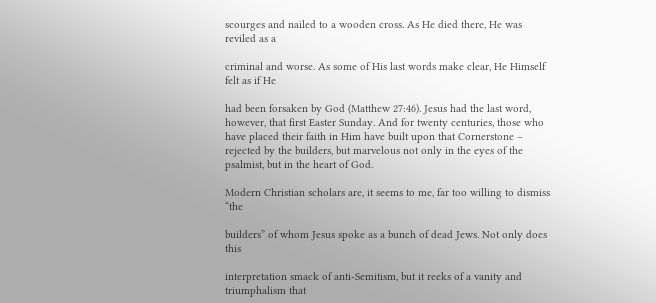scourges and nailed to a wooden cross. As He died there, He was reviled as a

criminal and worse. As some of His last words make clear, He Himself felt as if He

had been forsaken by God (Matthew 27:46). Jesus had the last word, however, that first Easter Sunday. And for twenty centuries, those who have placed their faith in Him have built upon that Cornerstone – rejected by the builders, but marvelous not only in the eyes of the psalmist, but in the heart of God.

Modern Christian scholars are, it seems to me, far too willing to dismiss “the

builders” of whom Jesus spoke as a bunch of dead Jews. Not only does this

interpretation smack of anti-Semitism, but it reeks of a vanity and triumphalism that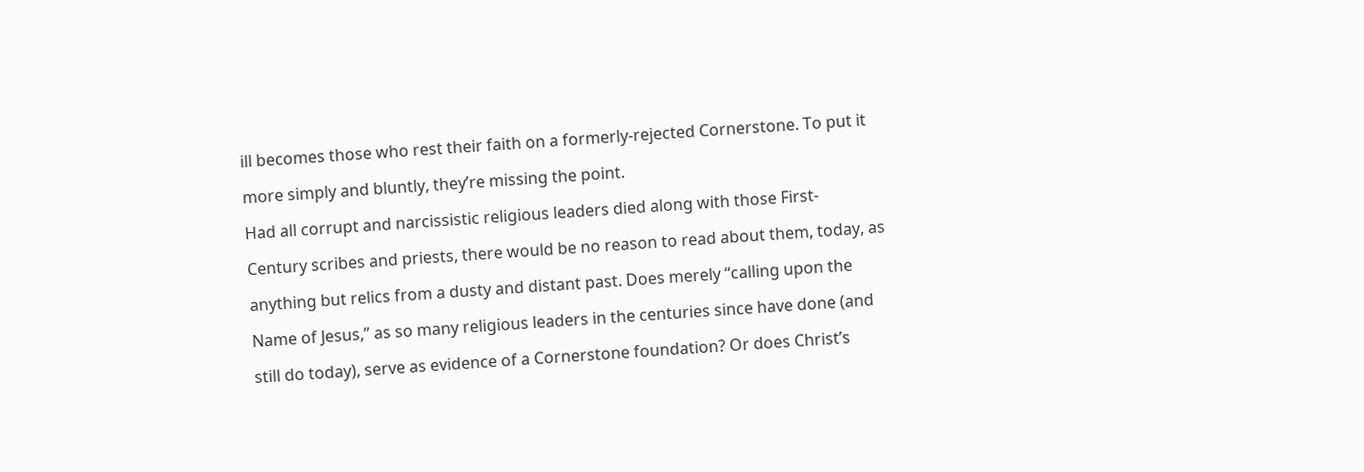ill becomes those who rest their faith on a formerly-rejected Cornerstone. To put it

more simply and bluntly, they’re missing the point.

Had all corrupt and narcissistic religious leaders died along with those First-

Century scribes and priests, there would be no reason to read about them, today, as

anything but relics from a dusty and distant past. Does merely “calling upon the

Name of Jesus,” as so many religious leaders in the centuries since have done (and

still do today), serve as evidence of a Cornerstone foundation? Or does Christ’s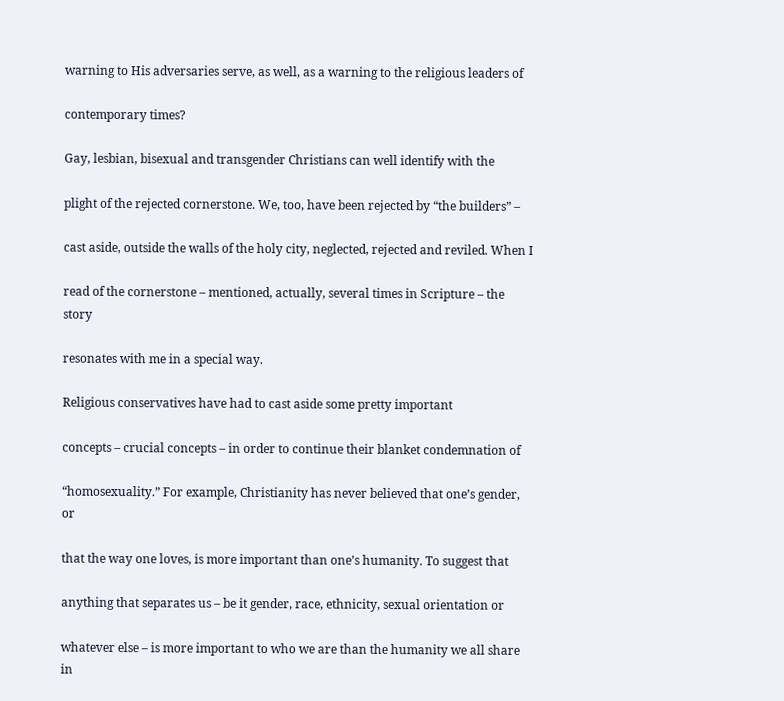warning to His adversaries serve, as well, as a warning to the religious leaders of

contemporary times?

Gay, lesbian, bisexual and transgender Christians can well identify with the

plight of the rejected cornerstone. We, too, have been rejected by “the builders” –

cast aside, outside the walls of the holy city, neglected, rejected and reviled. When I

read of the cornerstone – mentioned, actually, several times in Scripture – the story

resonates with me in a special way.

Religious conservatives have had to cast aside some pretty important

concepts – crucial concepts – in order to continue their blanket condemnation of

“homosexuality.” For example, Christianity has never believed that one’s gender, or

that the way one loves, is more important than one’s humanity. To suggest that

anything that separates us – be it gender, race, ethnicity, sexual orientation or

whatever else – is more important to who we are than the humanity we all share in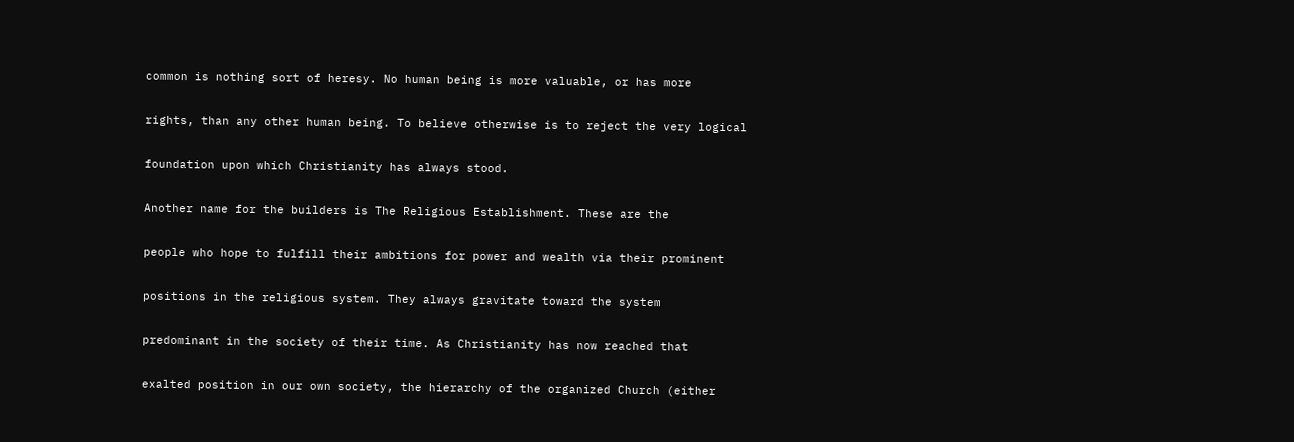common is nothing sort of heresy. No human being is more valuable, or has more

rights, than any other human being. To believe otherwise is to reject the very logical

foundation upon which Christianity has always stood.

Another name for the builders is The Religious Establishment. These are the

people who hope to fulfill their ambitions for power and wealth via their prominent

positions in the religious system. They always gravitate toward the system

predominant in the society of their time. As Christianity has now reached that

exalted position in our own society, the hierarchy of the organized Church (either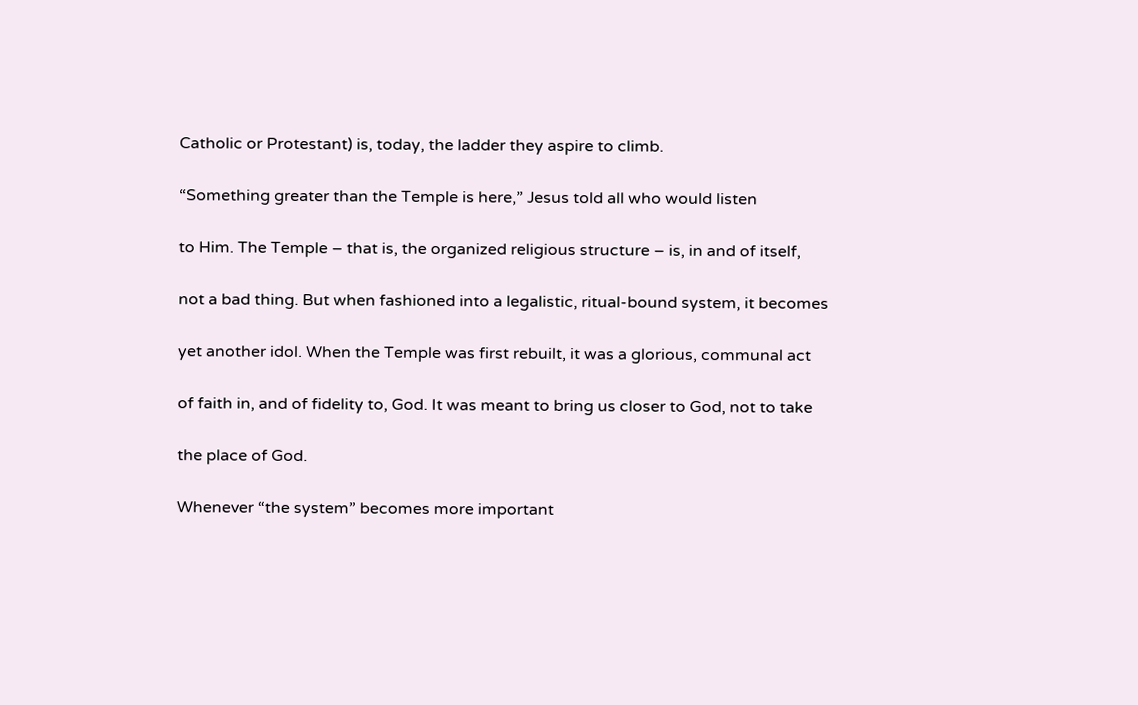Catholic or Protestant) is, today, the ladder they aspire to climb.

“Something greater than the Temple is here,” Jesus told all who would listen

to Him. The Temple – that is, the organized religious structure – is, in and of itself,

not a bad thing. But when fashioned into a legalistic, ritual-bound system, it becomes

yet another idol. When the Temple was first rebuilt, it was a glorious, communal act

of faith in, and of fidelity to, God. It was meant to bring us closer to God, not to take

the place of God.

Whenever “the system” becomes more important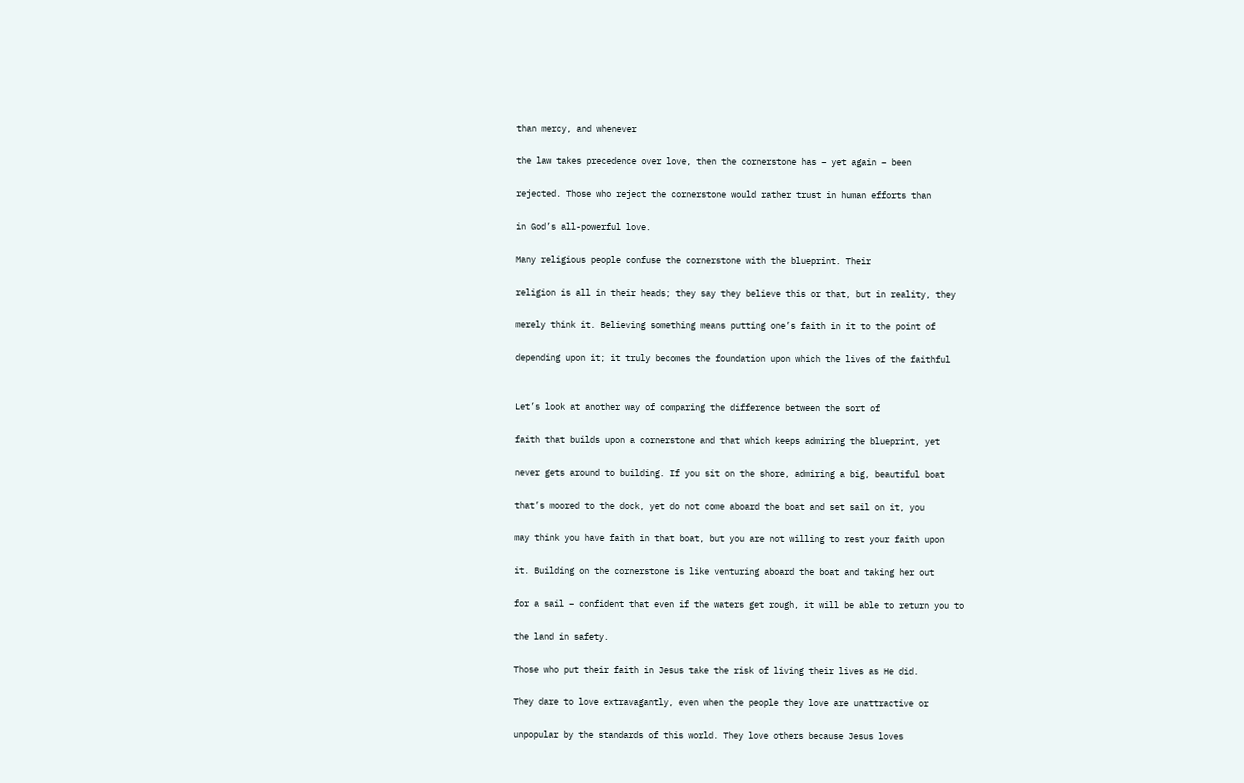than mercy, and whenever

the law takes precedence over love, then the cornerstone has – yet again – been

rejected. Those who reject the cornerstone would rather trust in human efforts than

in God’s all-powerful love.

Many religious people confuse the cornerstone with the blueprint. Their

religion is all in their heads; they say they believe this or that, but in reality, they

merely think it. Believing something means putting one’s faith in it to the point of

depending upon it; it truly becomes the foundation upon which the lives of the faithful


Let’s look at another way of comparing the difference between the sort of

faith that builds upon a cornerstone and that which keeps admiring the blueprint, yet

never gets around to building. If you sit on the shore, admiring a big, beautiful boat

that’s moored to the dock, yet do not come aboard the boat and set sail on it, you

may think you have faith in that boat, but you are not willing to rest your faith upon

it. Building on the cornerstone is like venturing aboard the boat and taking her out

for a sail – confident that even if the waters get rough, it will be able to return you to

the land in safety.

Those who put their faith in Jesus take the risk of living their lives as He did.

They dare to love extravagantly, even when the people they love are unattractive or

unpopular by the standards of this world. They love others because Jesus loves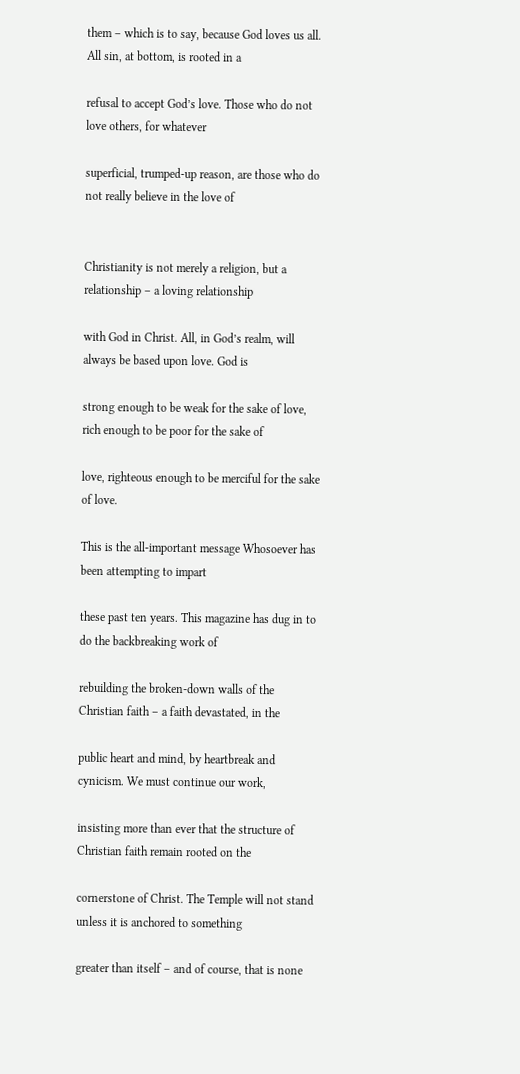them – which is to say, because God loves us all. All sin, at bottom, is rooted in a

refusal to accept God’s love. Those who do not love others, for whatever

superficial, trumped-up reason, are those who do not really believe in the love of


Christianity is not merely a religion, but a relationship – a loving relationship

with God in Christ. All, in God’s realm, will always be based upon love. God is

strong enough to be weak for the sake of love, rich enough to be poor for the sake of

love, righteous enough to be merciful for the sake of love.

This is the all-important message Whosoever has been attempting to impart

these past ten years. This magazine has dug in to do the backbreaking work of

rebuilding the broken-down walls of the Christian faith – a faith devastated, in the

public heart and mind, by heartbreak and cynicism. We must continue our work,

insisting more than ever that the structure of Christian faith remain rooted on the

cornerstone of Christ. The Temple will not stand unless it is anchored to something

greater than itself – and of course, that is none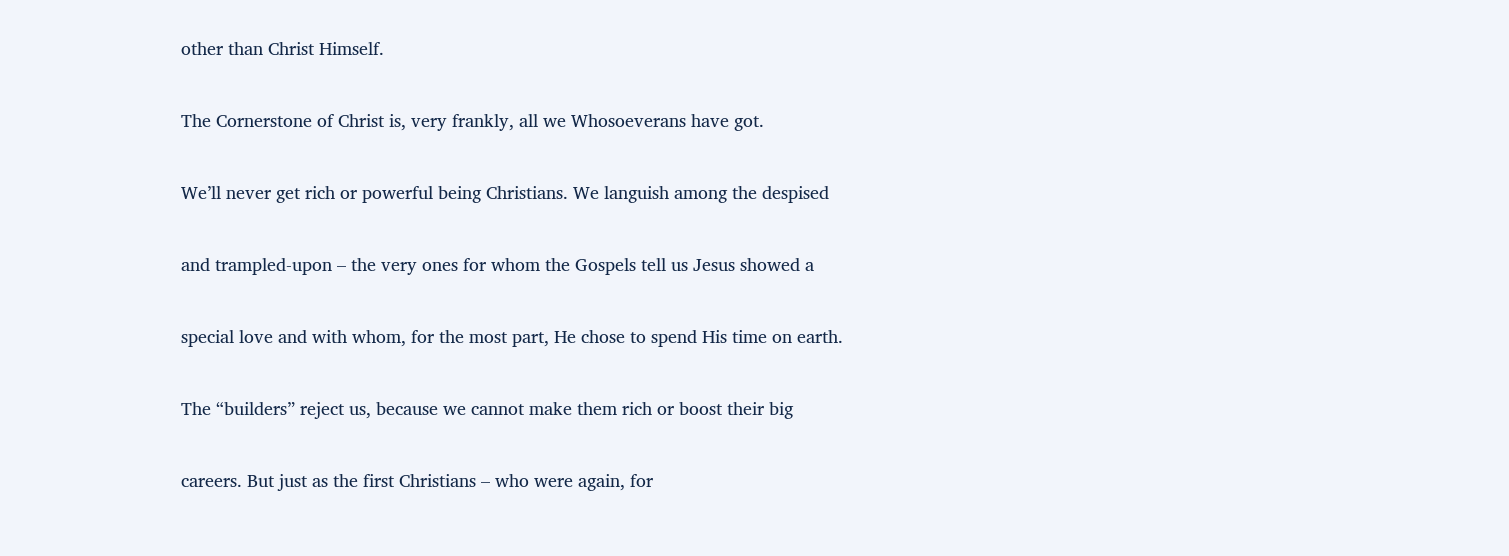other than Christ Himself.

The Cornerstone of Christ is, very frankly, all we Whosoeverans have got.

We’ll never get rich or powerful being Christians. We languish among the despised

and trampled-upon – the very ones for whom the Gospels tell us Jesus showed a

special love and with whom, for the most part, He chose to spend His time on earth.

The “builders” reject us, because we cannot make them rich or boost their big

careers. But just as the first Christians – who were again, for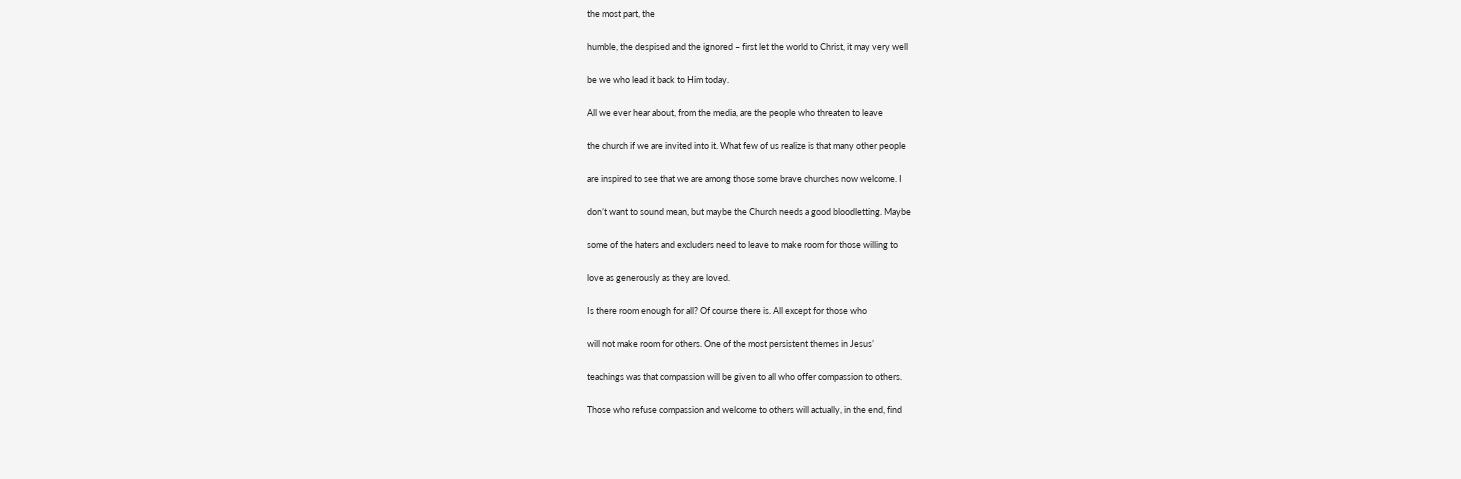the most part, the

humble, the despised and the ignored – first let the world to Christ, it may very well

be we who lead it back to Him today.

All we ever hear about, from the media, are the people who threaten to leave

the church if we are invited into it. What few of us realize is that many other people

are inspired to see that we are among those some brave churches now welcome. I

don’t want to sound mean, but maybe the Church needs a good bloodletting. Maybe

some of the haters and excluders need to leave to make room for those willing to

love as generously as they are loved.

Is there room enough for all? Of course there is. All except for those who

will not make room for others. One of the most persistent themes in Jesus’

teachings was that compassion will be given to all who offer compassion to others.

Those who refuse compassion and welcome to others will actually, in the end, find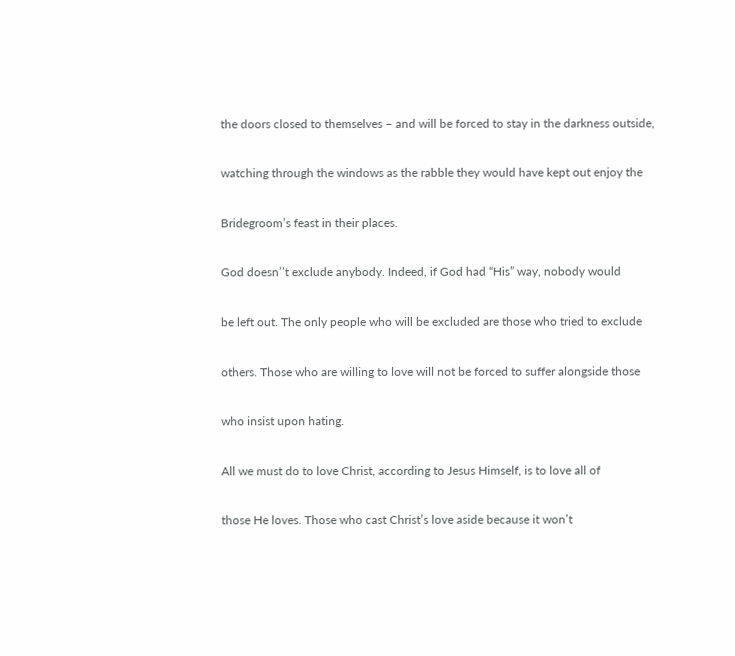the doors closed to themselves – and will be forced to stay in the darkness outside,

watching through the windows as the rabble they would have kept out enjoy the

Bridegroom’s feast in their places.

God doesn’’t exclude anybody. Indeed, if God had “His” way, nobody would

be left out. The only people who will be excluded are those who tried to exclude

others. Those who are willing to love will not be forced to suffer alongside those

who insist upon hating.

All we must do to love Christ, according to Jesus Himself, is to love all of

those He loves. Those who cast Christ’s love aside because it won’t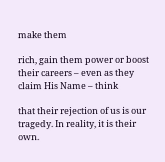make them

rich, gain them power or boost their careers – even as they claim His Name – think

that their rejection of us is our tragedy. In reality, it is their own.